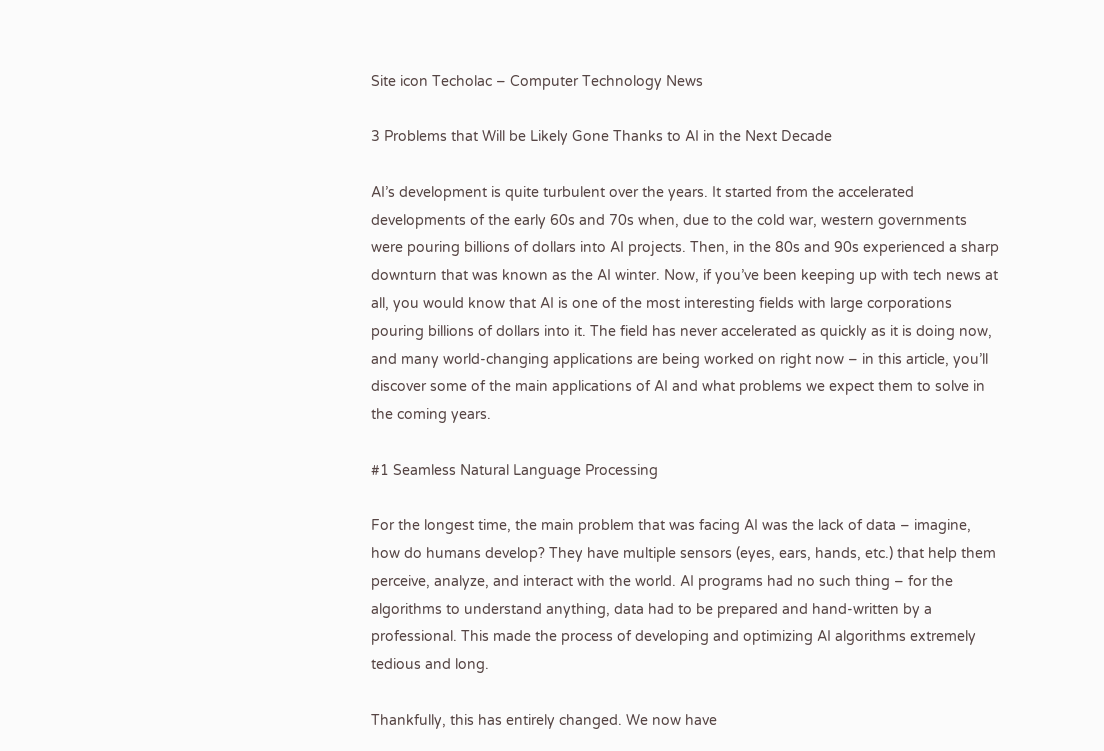Site icon Techolac – Computer Technology News

3 Problems that Will be Likely Gone Thanks to AI in the Next Decade

AI’s development is quite turbulent over the years. It started from the accelerated developments of the early 60s and 70s when, due to the cold war, western governments were pouring billions of dollars into AI projects. Then, in the 80s and 90s experienced a sharp downturn that was known as the AI winter. Now, if you’ve been keeping up with tech news at all, you would know that AI is one of the most interesting fields with large corporations pouring billions of dollars into it. The field has never accelerated as quickly as it is doing now, and many world-changing applications are being worked on right now – in this article, you’ll discover some of the main applications of AI and what problems we expect them to solve in the coming years.

#1 Seamless Natural Language Processing

For the longest time, the main problem that was facing AI was the lack of data – imagine, how do humans develop? They have multiple sensors (eyes, ears, hands, etc.) that help them perceive, analyze, and interact with the world. AI programs had no such thing – for the algorithms to understand anything, data had to be prepared and hand-written by a professional. This made the process of developing and optimizing AI algorithms extremely tedious and long.

Thankfully, this has entirely changed. We now have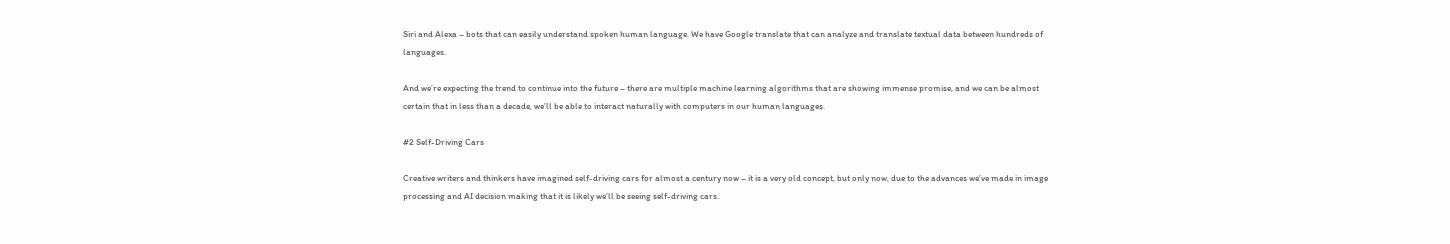Siri and Alexa – bots that can easily understand spoken human language. We have Google translate that can analyze and translate textual data between hundreds of languages.

And we’re expecting the trend to continue into the future – there are multiple machine learning algorithms that are showing immense promise, and we can be almost certain that in less than a decade, we’ll be able to interact naturally with computers in our human languages.

#2 Self-Driving Cars

Creative writers and thinkers have imagined self-driving cars for almost a century now – it is a very old concept, but only now, due to the advances we’ve made in image processing and AI decision making that it is likely we’ll be seeing self-driving cars.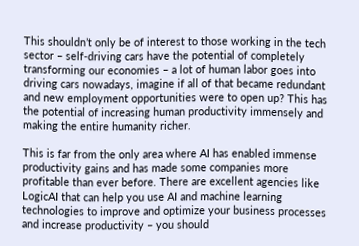This shouldn’t only be of interest to those working in the tech sector – self-driving cars have the potential of completely transforming our economies – a lot of human labor goes into driving cars nowadays, imagine if all of that became redundant and new employment opportunities were to open up? This has the potential of increasing human productivity immensely and making the entire humanity richer.

This is far from the only area where AI has enabled immense productivity gains and has made some companies more profitable than ever before. There are excellent agencies like LogicAI that can help you use AI and machine learning technologies to improve and optimize your business processes and increase productivity – you should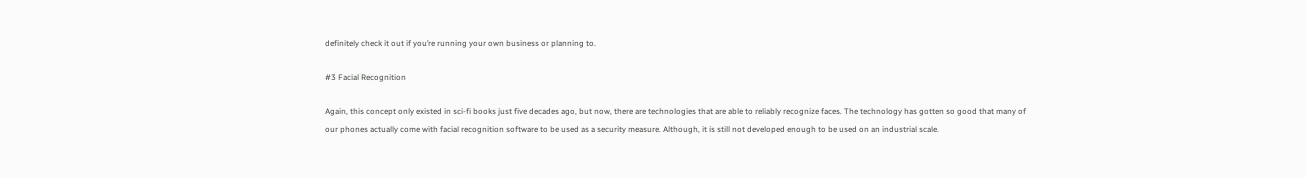definitely check it out if you’re running your own business or planning to.

#3 Facial Recognition

Again, this concept only existed in sci-fi books just five decades ago, but now, there are technologies that are able to reliably recognize faces. The technology has gotten so good that many of our phones actually come with facial recognition software to be used as a security measure. Although, it is still not developed enough to be used on an industrial scale.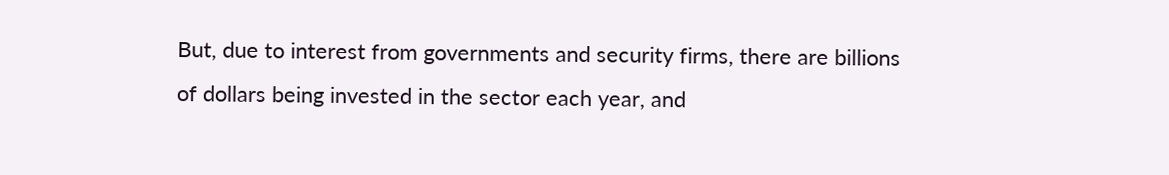But, due to interest from governments and security firms, there are billions of dollars being invested in the sector each year, and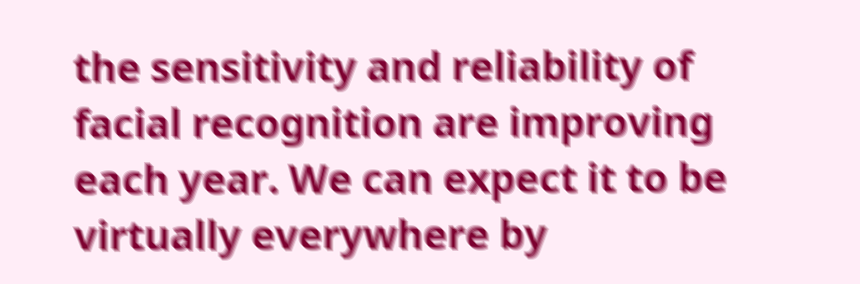the sensitivity and reliability of facial recognition are improving each year. We can expect it to be virtually everywhere by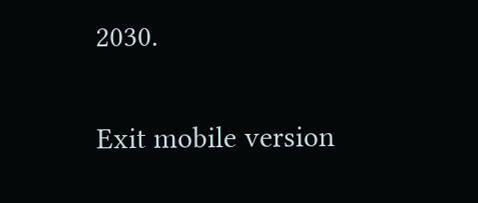2030.

Exit mobile version